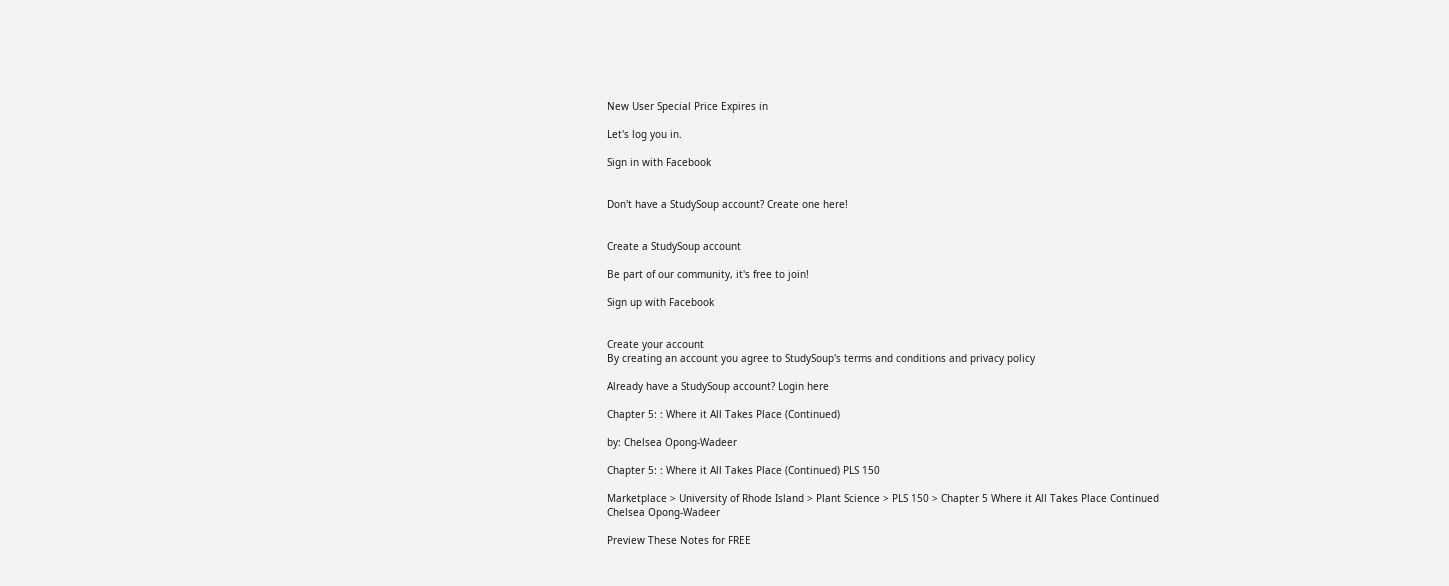New User Special Price Expires in

Let's log you in.

Sign in with Facebook


Don't have a StudySoup account? Create one here!


Create a StudySoup account

Be part of our community, it's free to join!

Sign up with Facebook


Create your account
By creating an account you agree to StudySoup's terms and conditions and privacy policy

Already have a StudySoup account? Login here

Chapter 5: : Where it All Takes Place (Continued)

by: Chelsea Opong-Wadeer

Chapter 5: : Where it All Takes Place (Continued) PLS 150

Marketplace > University of Rhode Island > Plant Science > PLS 150 > Chapter 5 Where it All Takes Place Continued
Chelsea Opong-Wadeer

Preview These Notes for FREE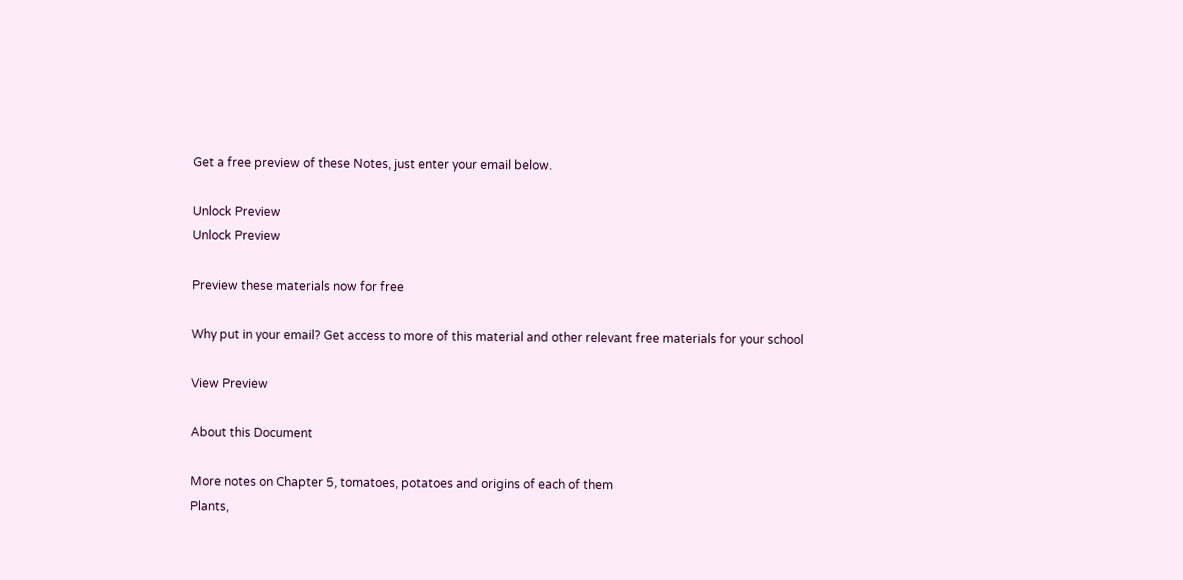Get a free preview of these Notes, just enter your email below.

Unlock Preview
Unlock Preview

Preview these materials now for free

Why put in your email? Get access to more of this material and other relevant free materials for your school

View Preview

About this Document

More notes on Chapter 5, tomatoes, potatoes and origins of each of them
Plants,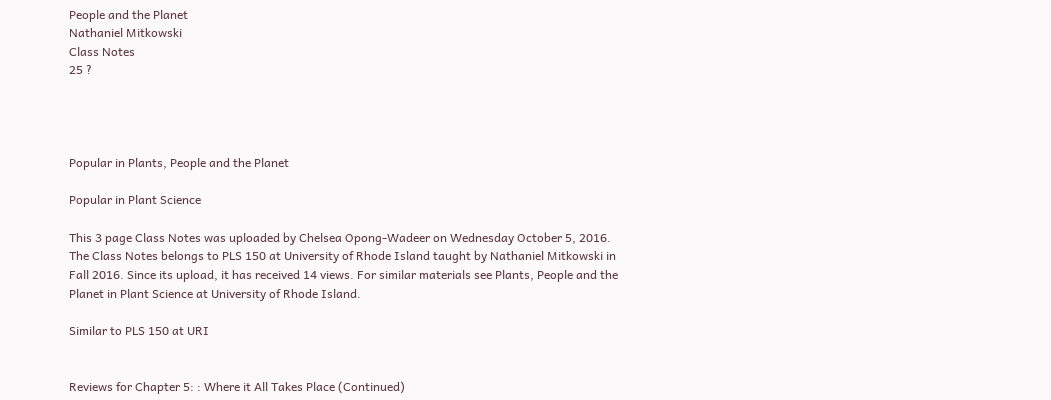People and the Planet
Nathaniel Mitkowski
Class Notes
25 ?




Popular in Plants, People and the Planet

Popular in Plant Science

This 3 page Class Notes was uploaded by Chelsea Opong-Wadeer on Wednesday October 5, 2016. The Class Notes belongs to PLS 150 at University of Rhode Island taught by Nathaniel Mitkowski in Fall 2016. Since its upload, it has received 14 views. For similar materials see Plants, People and the Planet in Plant Science at University of Rhode Island.

Similar to PLS 150 at URI


Reviews for Chapter 5: : Where it All Takes Place (Continued)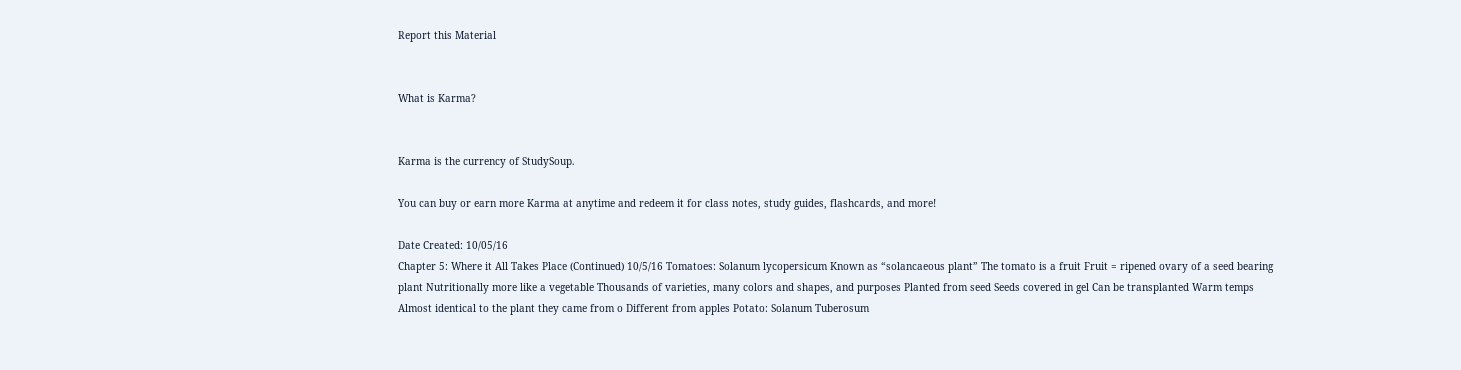Report this Material


What is Karma?


Karma is the currency of StudySoup.

You can buy or earn more Karma at anytime and redeem it for class notes, study guides, flashcards, and more!

Date Created: 10/05/16
Chapter 5: Where it All Takes Place (Continued) 10/5/16 Tomatoes: Solanum lycopersicum Known as “solancaeous plant” The tomato is a fruit Fruit = ripened ovary of a seed bearing plant Nutritionally more like a vegetable Thousands of varieties, many colors and shapes, and purposes Planted from seed Seeds covered in gel Can be transplanted Warm temps Almost identical to the plant they came from o Different from apples Potato: Solanum Tuberosum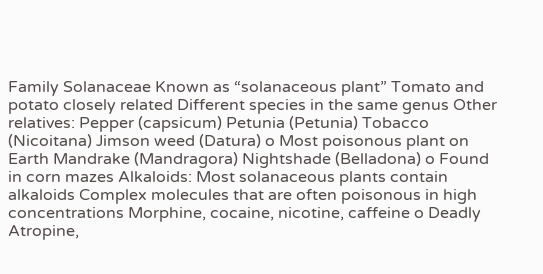Family Solanaceae Known as “solanaceous plant” Tomato and potato closely related Different species in the same genus Other relatives: Pepper (capsicum) Petunia (Petunia) Tobacco (Nicoitana) Jimson weed (Datura) o Most poisonous plant on Earth Mandrake (Mandragora) Nightshade (Belladona) o Found in corn mazes Alkaloids: Most solanaceous plants contain alkaloids Complex molecules that are often poisonous in high concentrations Morphine, cocaine, nicotine, caffeine o Deadly Atropine,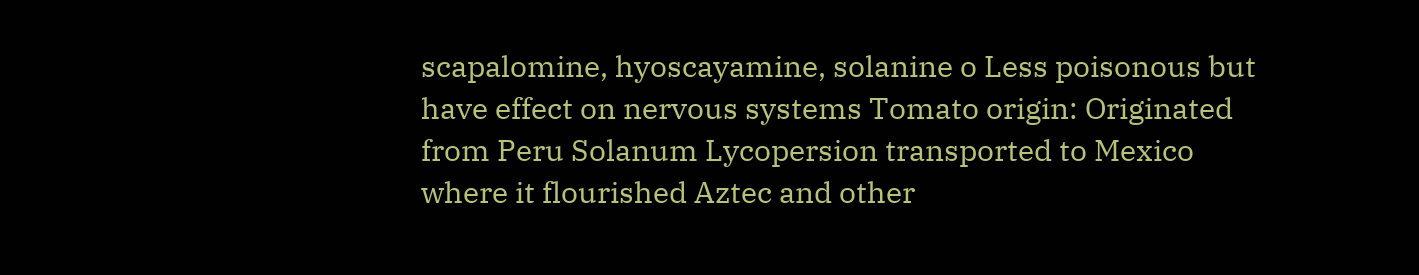scapalomine, hyoscayamine, solanine o Less poisonous but have effect on nervous systems Tomato origin: Originated from Peru Solanum Lycopersion transported to Mexico where it flourished Aztec and other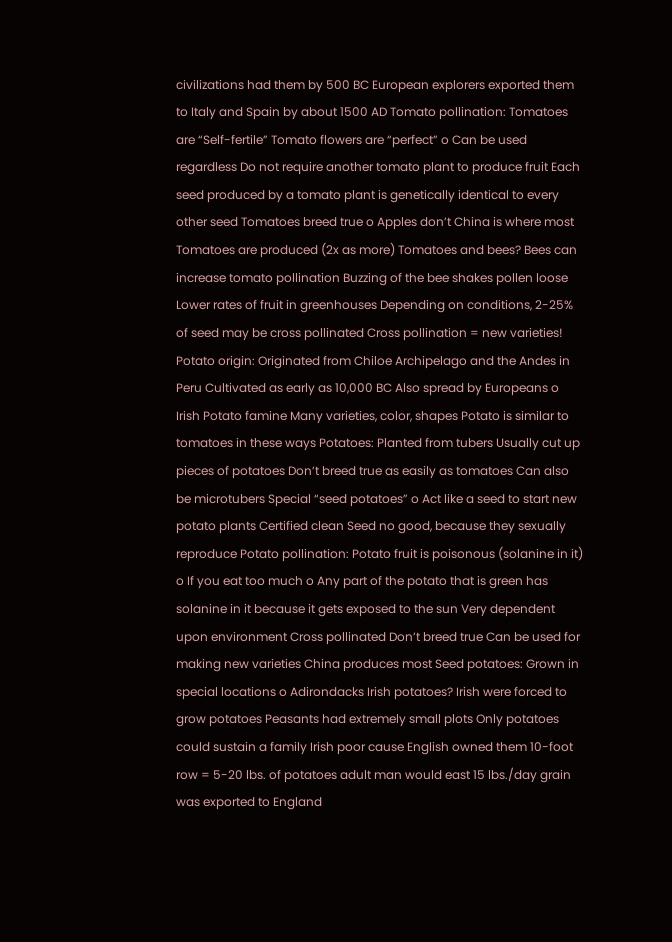civilizations had them by 500 BC European explorers exported them to Italy and Spain by about 1500 AD Tomato pollination: Tomatoes are “Self-fertile” Tomato flowers are “perfect” o Can be used regardless Do not require another tomato plant to produce fruit Each seed produced by a tomato plant is genetically identical to every other seed Tomatoes breed true o Apples don’t China is where most Tomatoes are produced (2x as more) Tomatoes and bees? Bees can increase tomato pollination Buzzing of the bee shakes pollen loose Lower rates of fruit in greenhouses Depending on conditions, 2-25% of seed may be cross pollinated Cross pollination = new varieties! Potato origin: Originated from Chiloe Archipelago and the Andes in Peru Cultivated as early as 10,000 BC Also spread by Europeans o Irish Potato famine Many varieties, color, shapes Potato is similar to tomatoes in these ways Potatoes: Planted from tubers Usually cut up pieces of potatoes Don’t breed true as easily as tomatoes Can also be microtubers Special “seed potatoes” o Act like a seed to start new potato plants Certified clean Seed no good, because they sexually reproduce Potato pollination: Potato fruit is poisonous (solanine in it) o If you eat too much o Any part of the potato that is green has solanine in it because it gets exposed to the sun Very dependent upon environment Cross pollinated Don’t breed true Can be used for making new varieties China produces most Seed potatoes: Grown in special locations o Adirondacks Irish potatoes? Irish were forced to grow potatoes Peasants had extremely small plots Only potatoes could sustain a family Irish poor cause English owned them 10-foot row = 5-20 lbs. of potatoes adult man would east 15 lbs./day grain was exported to England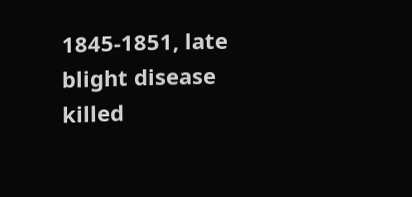1845-1851, late blight disease killed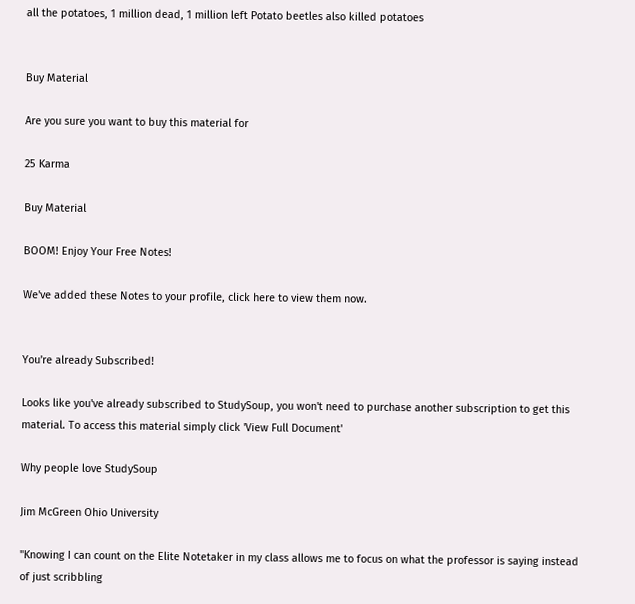all the potatoes, 1 million dead, 1 million left Potato beetles also killed potatoes


Buy Material

Are you sure you want to buy this material for

25 Karma

Buy Material

BOOM! Enjoy Your Free Notes!

We've added these Notes to your profile, click here to view them now.


You're already Subscribed!

Looks like you've already subscribed to StudySoup, you won't need to purchase another subscription to get this material. To access this material simply click 'View Full Document'

Why people love StudySoup

Jim McGreen Ohio University

"Knowing I can count on the Elite Notetaker in my class allows me to focus on what the professor is saying instead of just scribbling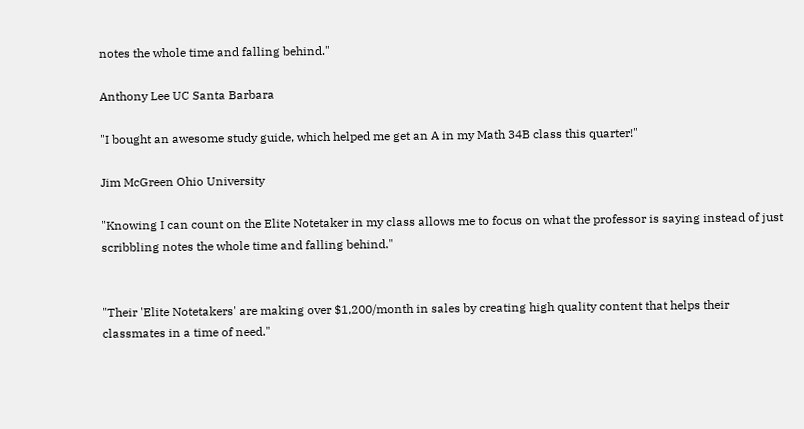notes the whole time and falling behind."

Anthony Lee UC Santa Barbara

"I bought an awesome study guide, which helped me get an A in my Math 34B class this quarter!"

Jim McGreen Ohio University

"Knowing I can count on the Elite Notetaker in my class allows me to focus on what the professor is saying instead of just scribbling notes the whole time and falling behind."


"Their 'Elite Notetakers' are making over $1,200/month in sales by creating high quality content that helps their classmates in a time of need."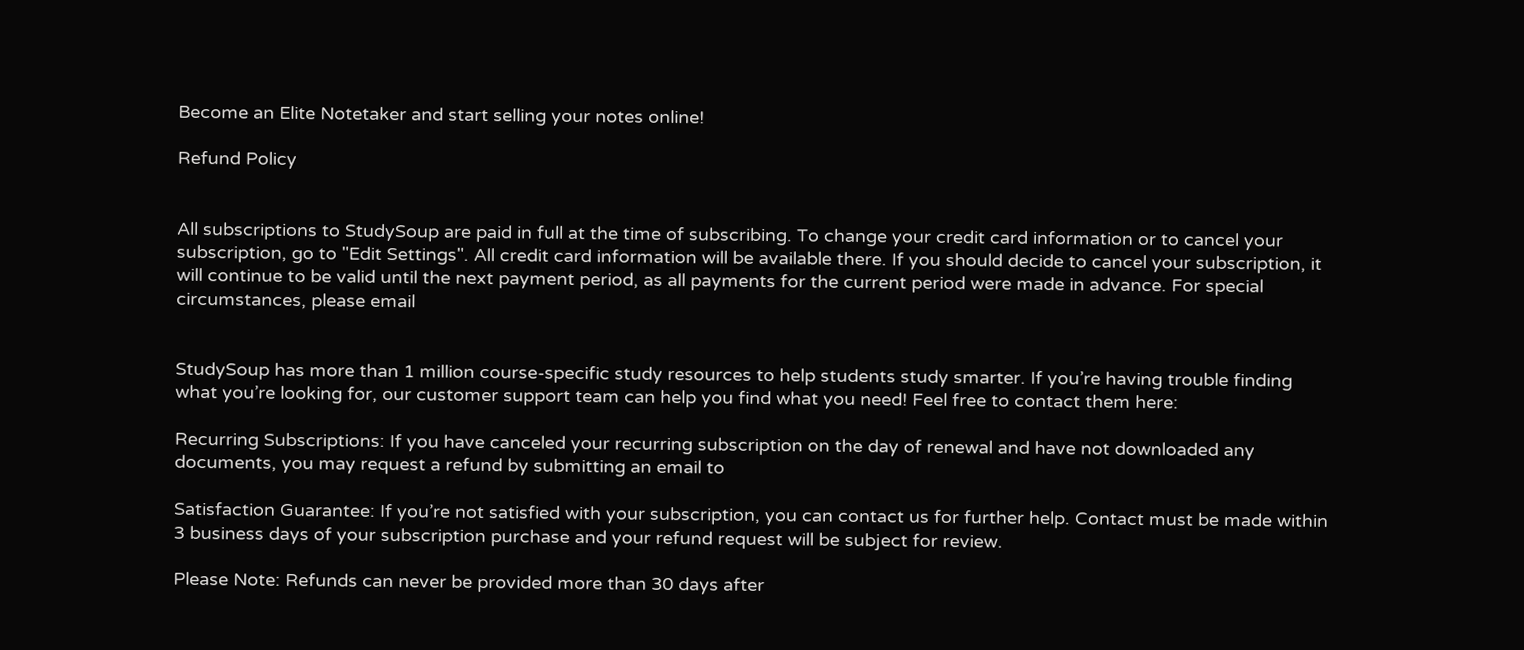Become an Elite Notetaker and start selling your notes online!

Refund Policy


All subscriptions to StudySoup are paid in full at the time of subscribing. To change your credit card information or to cancel your subscription, go to "Edit Settings". All credit card information will be available there. If you should decide to cancel your subscription, it will continue to be valid until the next payment period, as all payments for the current period were made in advance. For special circumstances, please email


StudySoup has more than 1 million course-specific study resources to help students study smarter. If you’re having trouble finding what you’re looking for, our customer support team can help you find what you need! Feel free to contact them here:

Recurring Subscriptions: If you have canceled your recurring subscription on the day of renewal and have not downloaded any documents, you may request a refund by submitting an email to

Satisfaction Guarantee: If you’re not satisfied with your subscription, you can contact us for further help. Contact must be made within 3 business days of your subscription purchase and your refund request will be subject for review.

Please Note: Refunds can never be provided more than 30 days after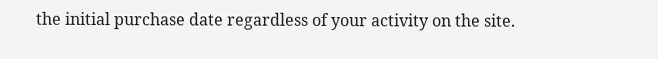the initial purchase date regardless of your activity on the site.